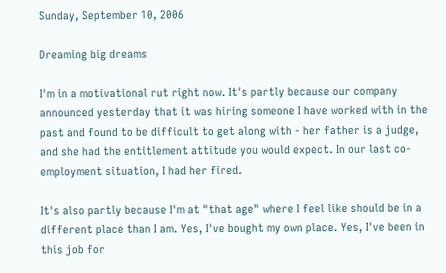Sunday, September 10, 2006

Dreaming big dreams

I'm in a motivational rut right now. It's partly because our company announced yesterday that it was hiring someone I have worked with in the past and found to be difficult to get along with - her father is a judge, and she had the entitlement attitude you would expect. In our last co-employment situation, I had her fired.

It's also partly because I'm at "that age" where I feel like should be in a different place than I am. Yes, I've bought my own place. Yes, I've been in this job for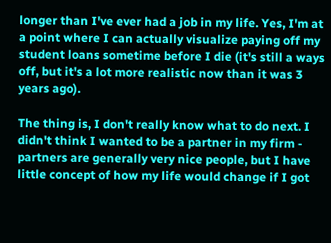longer than I've ever had a job in my life. Yes, I'm at a point where I can actually visualize paying off my student loans sometime before I die (it's still a ways off, but it's a lot more realistic now than it was 3 years ago).

The thing is, I don't really know what to do next. I didn't think I wanted to be a partner in my firm - partners are generally very nice people, but I have little concept of how my life would change if I got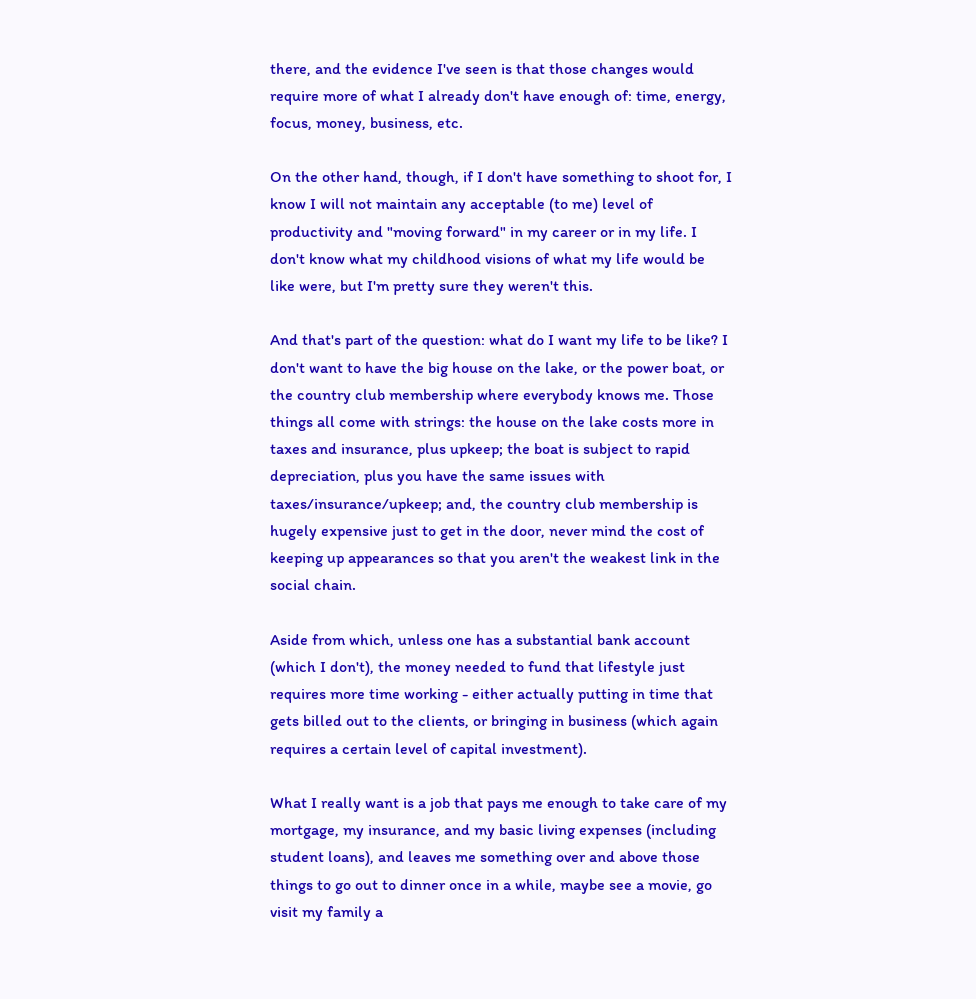there, and the evidence I've seen is that those changes would require more of what I already don't have enough of: time, energy, focus, money, business, etc.

On the other hand, though, if I don't have something to shoot for, I know I will not maintain any acceptable (to me) level of productivity and "moving forward" in my career or in my life. I don't know what my childhood visions of what my life would be like were, but I'm pretty sure they weren't this.

And that's part of the question: what do I want my life to be like? I don't want to have the big house on the lake, or the power boat, or the country club membership where everybody knows me. Those things all come with strings: the house on the lake costs more in taxes and insurance, plus upkeep; the boat is subject to rapid depreciation, plus you have the same issues with taxes/insurance/upkeep; and, the country club membership is hugely expensive just to get in the door, never mind the cost of keeping up appearances so that you aren't the weakest link in the social chain.

Aside from which, unless one has a substantial bank account (which I don't), the money needed to fund that lifestyle just requires more time working - either actually putting in time that gets billed out to the clients, or bringing in business (which again requires a certain level of capital investment).

What I really want is a job that pays me enough to take care of my mortgage, my insurance, and my basic living expenses (including student loans), and leaves me something over and above those things to go out to dinner once in a while, maybe see a movie, go visit my family a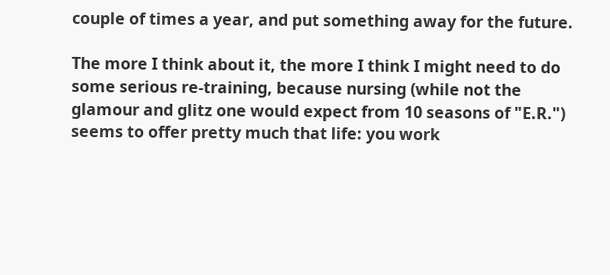couple of times a year, and put something away for the future.

The more I think about it, the more I think I might need to do some serious re-training, because nursing (while not the glamour and glitz one would expect from 10 seasons of "E.R.") seems to offer pretty much that life: you work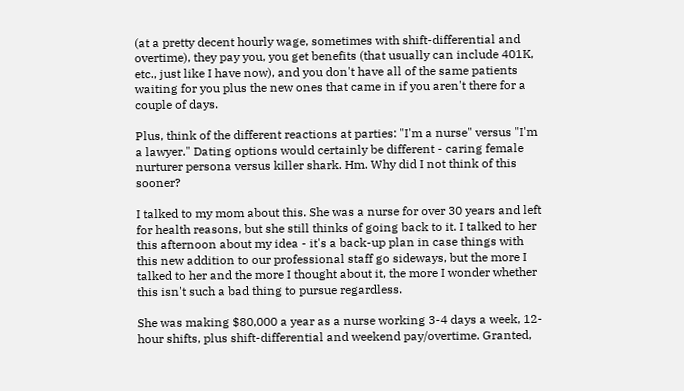(at a pretty decent hourly wage, sometimes with shift-differential and overtime), they pay you, you get benefits (that usually can include 401K, etc., just like I have now), and you don't have all of the same patients waiting for you plus the new ones that came in if you aren't there for a couple of days.

Plus, think of the different reactions at parties: "I'm a nurse" versus "I'm a lawyer." Dating options would certainly be different - caring female nurturer persona versus killer shark. Hm. Why did I not think of this sooner?

I talked to my mom about this. She was a nurse for over 30 years and left for health reasons, but she still thinks of going back to it. I talked to her this afternoon about my idea - it's a back-up plan in case things with this new addition to our professional staff go sideways, but the more I talked to her and the more I thought about it, the more I wonder whether this isn't such a bad thing to pursue regardless.

She was making $80,000 a year as a nurse working 3-4 days a week, 12-hour shifts, plus shift-differential and weekend pay/overtime. Granted,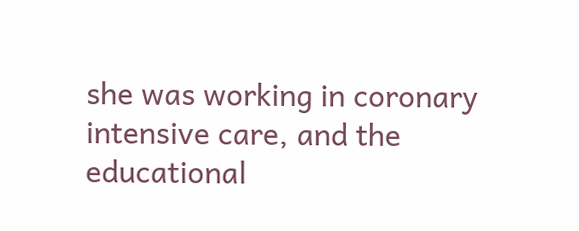she was working in coronary intensive care, and the educational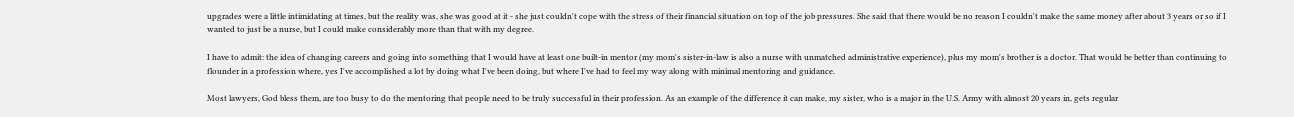upgrades were a little intimidating at times, but the reality was, she was good at it - she just couldn't cope with the stress of their financial situation on top of the job pressures. She said that there would be no reason I couldn't make the same money after about 3 years or so if I wanted to just be a nurse, but I could make considerably more than that with my degree.

I have to admit: the idea of changing careers and going into something that I would have at least one built-in mentor (my mom's sister-in-law is also a nurse with unmatched administrative experience), plus my mom's brother is a doctor. That would be better than continuing to flounder in a profession where, yes I've accomplished a lot by doing what I've been doing, but where I've had to feel my way along with minimal mentoring and guidance.

Most lawyers, God bless them, are too busy to do the mentoring that people need to be truly successful in their profession. As an example of the difference it can make, my sister, who is a major in the U.S. Army with almost 20 years in, gets regular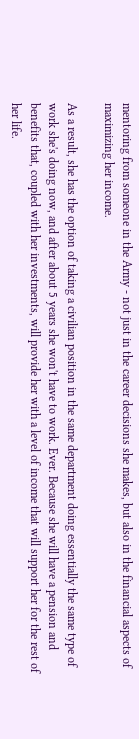mentoring from someone in the Army - not just in the career decisions she makes, but also in the financial aspects of maximizing her income.

As a result, she has the option of taking a civilian position in the same department doing essentially the same type of work she's doing now, and after about 5 years she won't have to work. Ever. Because she will have a pension and benefits that, coupled with her investments, will provide her with a level of income that will support her for the rest of her life.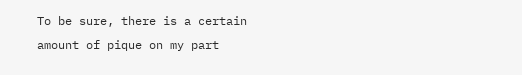To be sure, there is a certain amount of pique on my part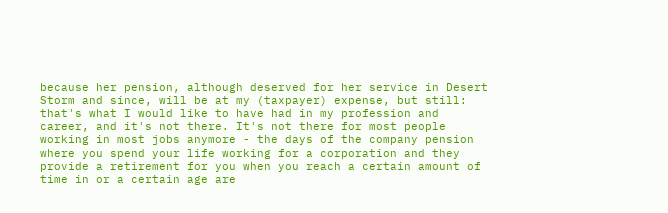because her pension, although deserved for her service in Desert Storm and since, will be at my (taxpayer) expense, but still: that's what I would like to have had in my profession and career, and it's not there. It's not there for most people working in most jobs anymore - the days of the company pension where you spend your life working for a corporation and they provide a retirement for you when you reach a certain amount of time in or a certain age are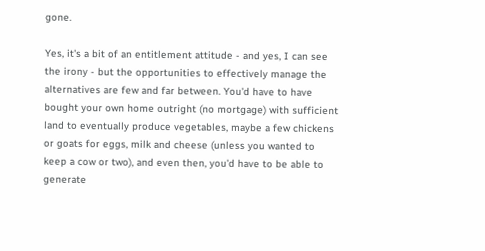gone.

Yes, it's a bit of an entitlement attitude - and yes, I can see the irony - but the opportunities to effectively manage the alternatives are few and far between. You'd have to have bought your own home outright (no mortgage) with sufficient land to eventually produce vegetables, maybe a few chickens or goats for eggs, milk and cheese (unless you wanted to keep a cow or two), and even then, you'd have to be able to generate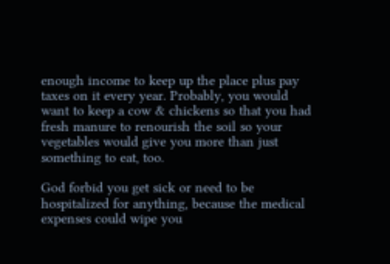enough income to keep up the place plus pay taxes on it every year. Probably, you would want to keep a cow & chickens so that you had fresh manure to renourish the soil so your vegetables would give you more than just something to eat, too.

God forbid you get sick or need to be hospitalized for anything, because the medical expenses could wipe you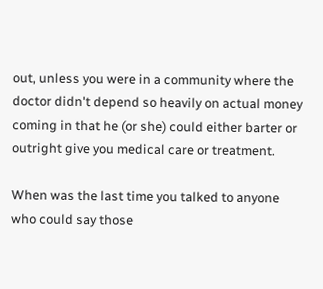out, unless you were in a community where the doctor didn't depend so heavily on actual money coming in that he (or she) could either barter or outright give you medical care or treatment.

When was the last time you talked to anyone who could say those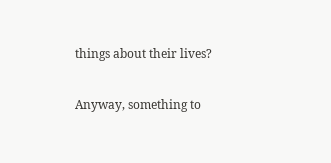things about their lives?

Anyway, something to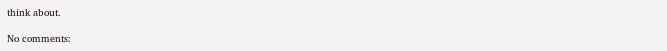think about.

No comments: